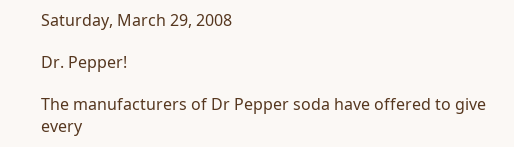Saturday, March 29, 2008

Dr. Pepper!

The manufacturers of Dr Pepper soda have offered to give every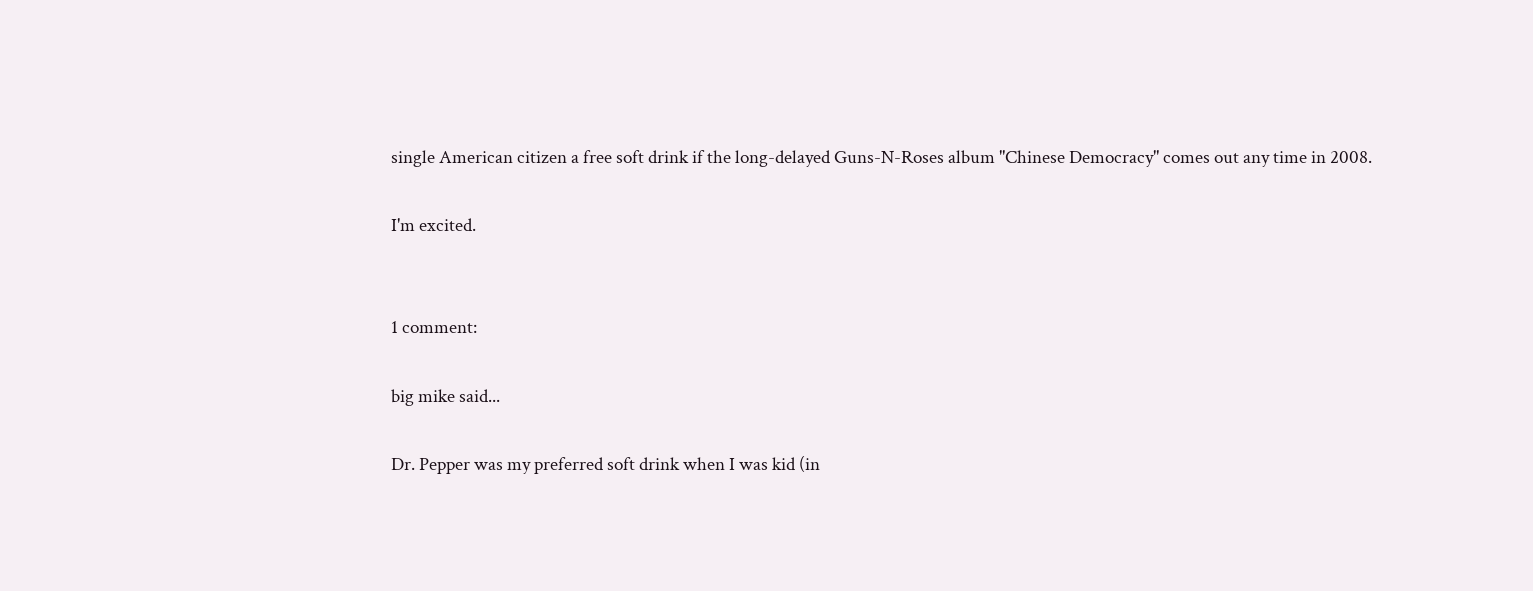single American citizen a free soft drink if the long-delayed Guns-N-Roses album "Chinese Democracy" comes out any time in 2008.

I'm excited.


1 comment:

big mike said...

Dr. Pepper was my preferred soft drink when I was kid (in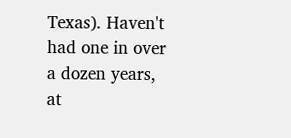Texas). Haven't had one in over a dozen years, at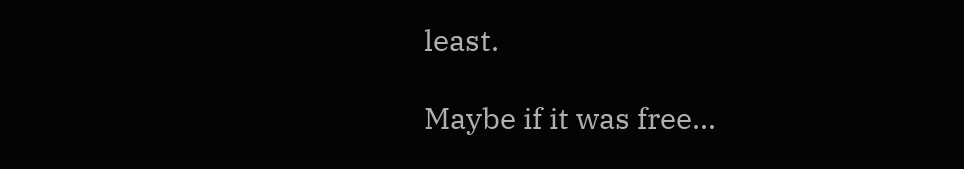least.

Maybe if it was free...